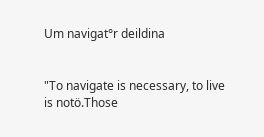Um navigat°r deildina


"To navigate is necessary, to live is notö.Those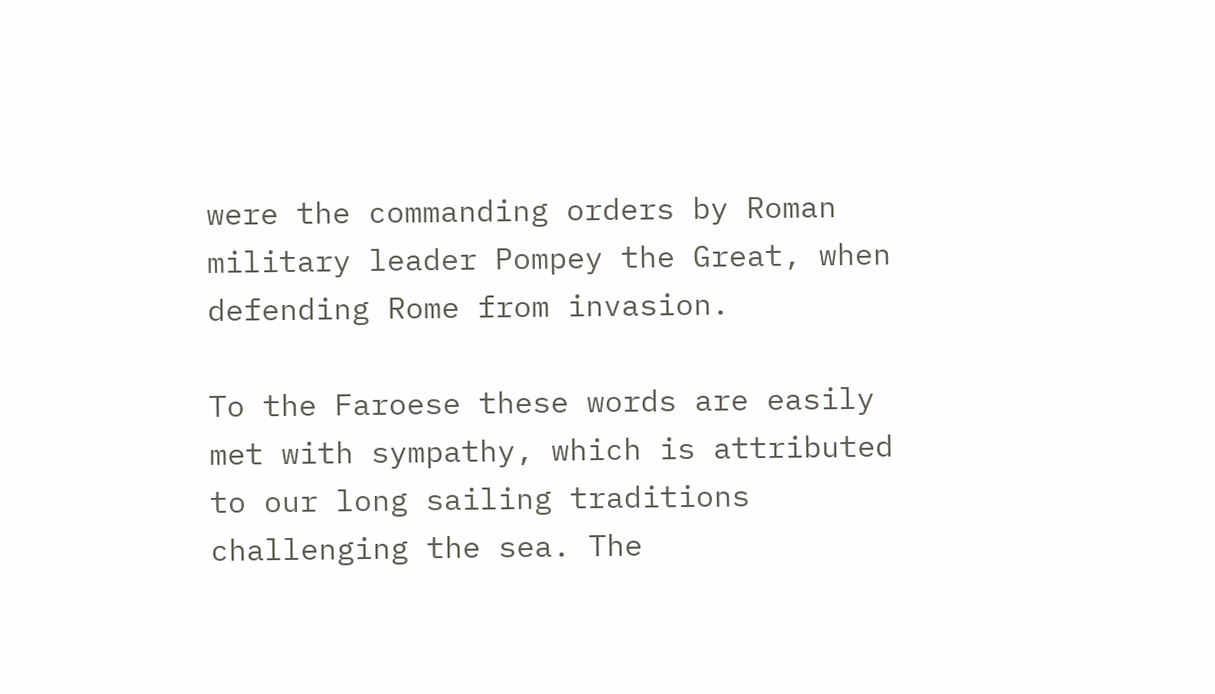were the commanding orders by Roman military leader Pompey the Great, when defending Rome from invasion.

To the Faroese these words are easily met with sympathy, which is attributed to our long sailing traditions challenging the sea. The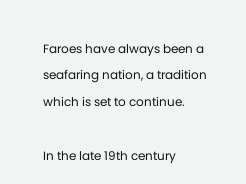Faroes have always been a seafaring nation, a tradition which is set to continue.

In the late 19th century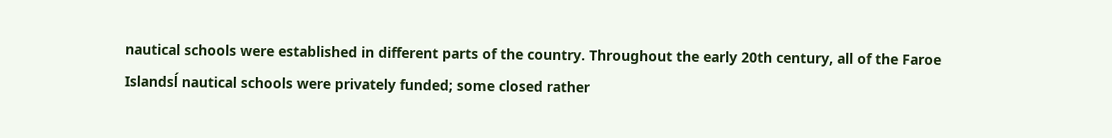nautical schools were established in different parts of the country. Throughout the early 20th century, all of the Faroe Islandsĺ nautical schools were privately funded; some closed rather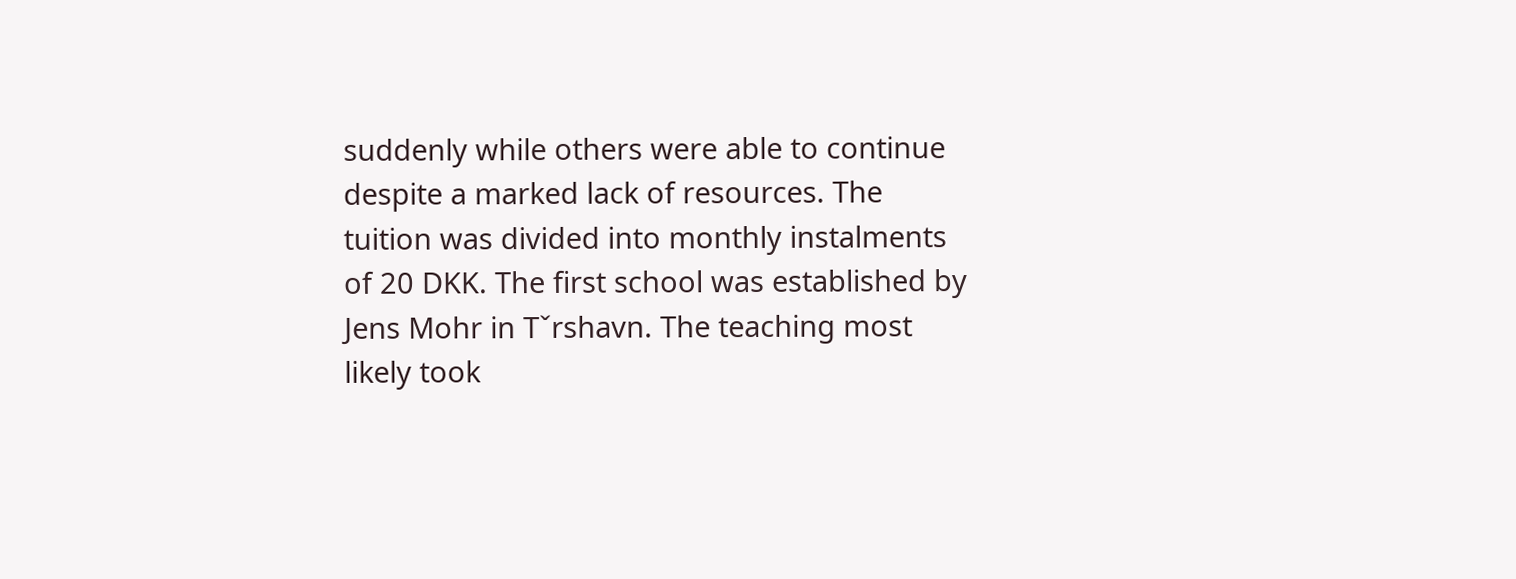suddenly while others were able to continue despite a marked lack of resources. The tuition was divided into monthly instalments of 20 DKK. The first school was established by Jens Mohr in Tˇrshavn. The teaching most likely took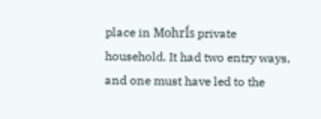place in Mohrĺs private household. It had two entry ways, and one must have led to the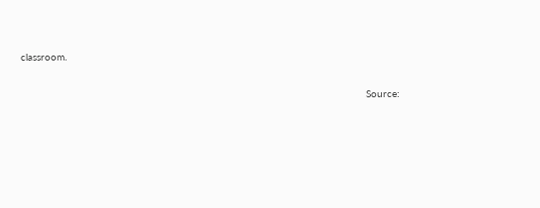classroom.


                                                                                                                   Source: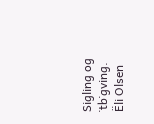Sigling og ˙tb˙gving. Ëli Olsen